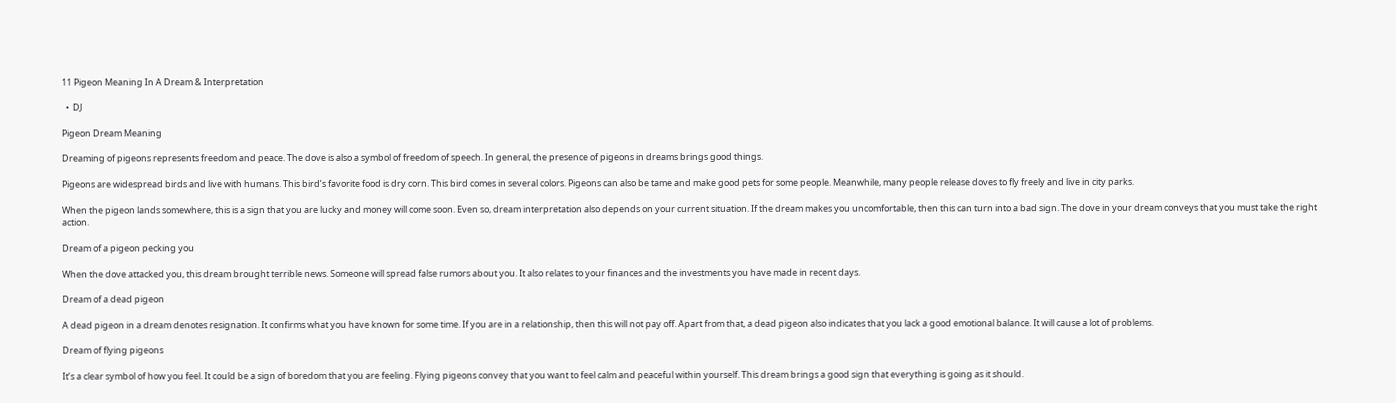11 Pigeon Meaning In A Dream & Interpretation

  •  DJ

Pigeon Dream Meaning

Dreaming of pigeons represents freedom and peace. The dove is also a symbol of freedom of speech. In general, the presence of pigeons in dreams brings good things.

Pigeons are widespread birds and live with humans. This bird’s favorite food is dry corn. This bird comes in several colors. Pigeons can also be tame and make good pets for some people. Meanwhile, many people release doves to fly freely and live in city parks.

When the pigeon lands somewhere, this is a sign that you are lucky and money will come soon. Even so, dream interpretation also depends on your current situation. If the dream makes you uncomfortable, then this can turn into a bad sign. The dove in your dream conveys that you must take the right action.

Dream of a pigeon pecking you

When the dove attacked you, this dream brought terrible news. Someone will spread false rumors about you. It also relates to your finances and the investments you have made in recent days.

Dream of a dead pigeon

A dead pigeon in a dream denotes resignation. It confirms what you have known for some time. If you are in a relationship, then this will not pay off. Apart from that, a dead pigeon also indicates that you lack a good emotional balance. It will cause a lot of problems.

Dream of flying pigeons

It’s a clear symbol of how you feel. It could be a sign of boredom that you are feeling. Flying pigeons convey that you want to feel calm and peaceful within yourself. This dream brings a good sign that everything is going as it should.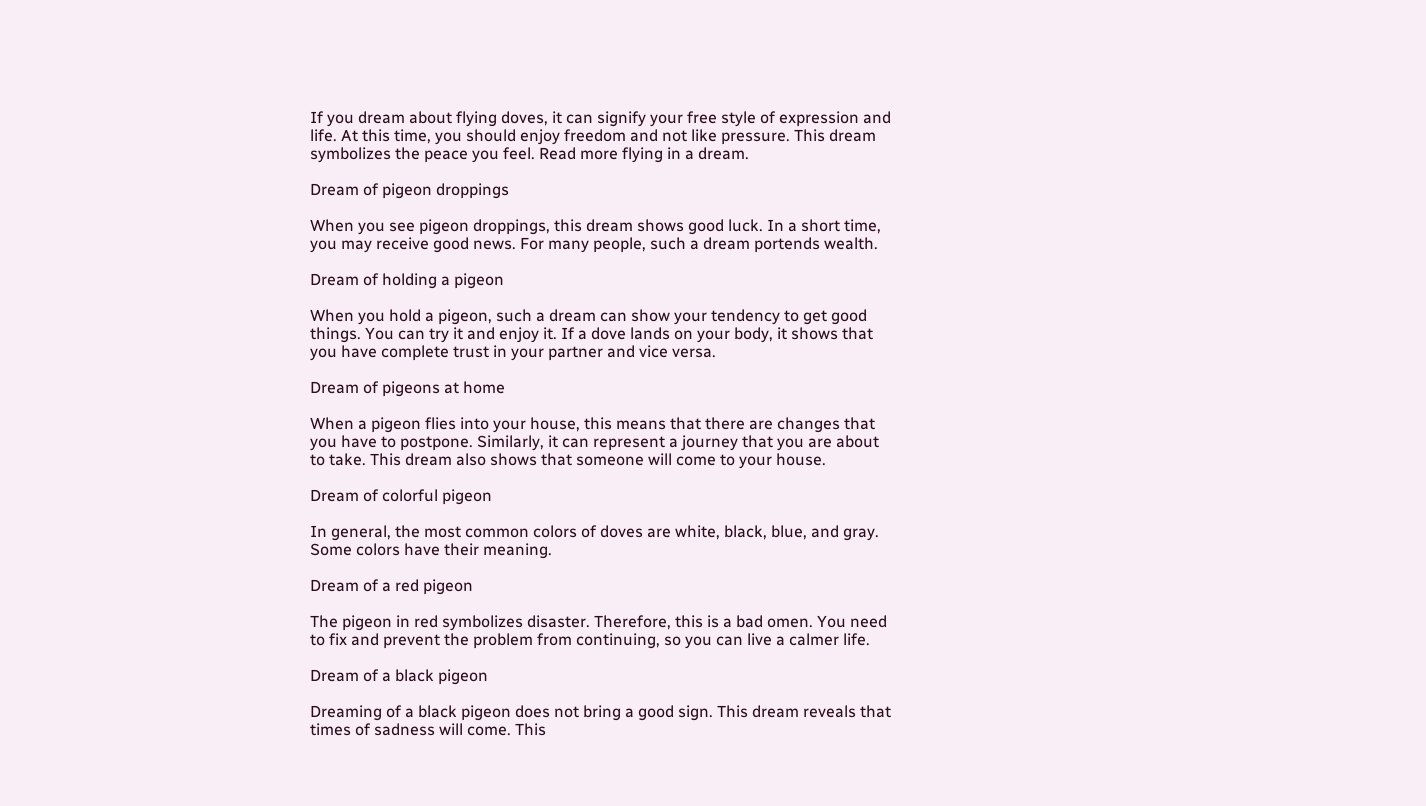If you dream about flying doves, it can signify your free style of expression and life. At this time, you should enjoy freedom and not like pressure. This dream symbolizes the peace you feel. Read more flying in a dream.

Dream of pigeon droppings

When you see pigeon droppings, this dream shows good luck. In a short time, you may receive good news. For many people, such a dream portends wealth.

Dream of holding a pigeon

When you hold a pigeon, such a dream can show your tendency to get good things. You can try it and enjoy it. If a dove lands on your body, it shows that you have complete trust in your partner and vice versa.

Dream of pigeons at home

When a pigeon flies into your house, this means that there are changes that you have to postpone. Similarly, it can represent a journey that you are about to take. This dream also shows that someone will come to your house.

Dream of colorful pigeon

In general, the most common colors of doves are white, black, blue, and gray. Some colors have their meaning.

Dream of a red pigeon

The pigeon in red symbolizes disaster. Therefore, this is a bad omen. You need to fix and prevent the problem from continuing, so you can live a calmer life.

Dream of a black pigeon

Dreaming of a black pigeon does not bring a good sign. This dream reveals that times of sadness will come. This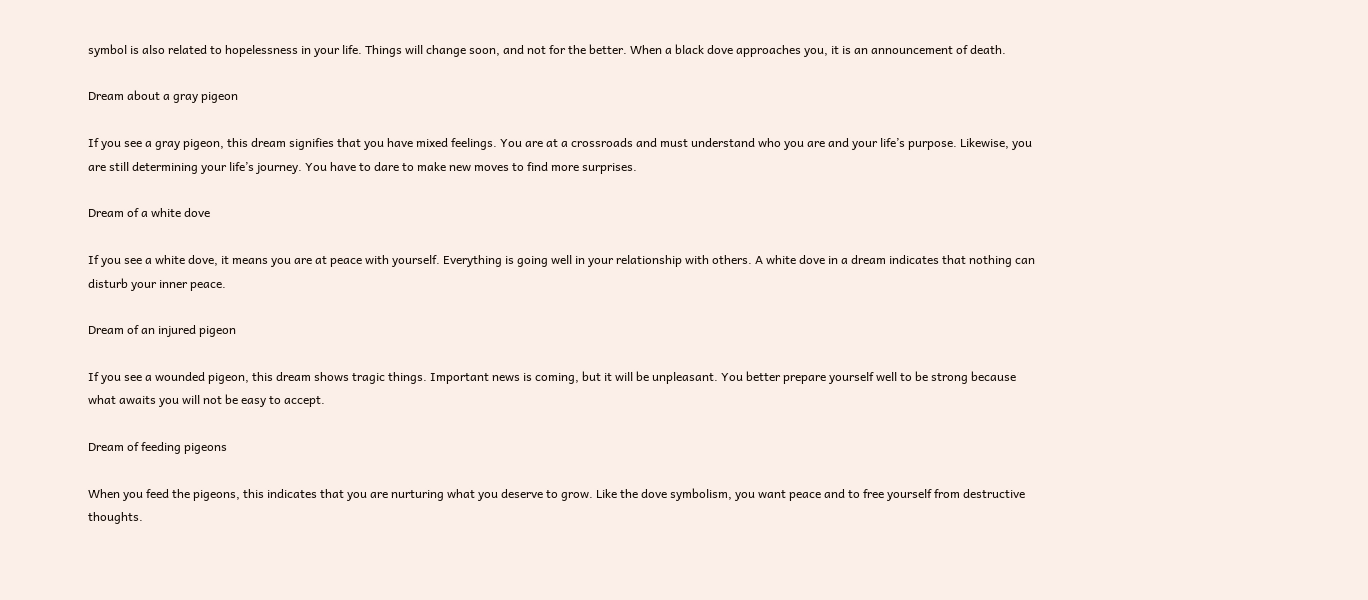symbol is also related to hopelessness in your life. Things will change soon, and not for the better. When a black dove approaches you, it is an announcement of death.

Dream about a gray pigeon

If you see a gray pigeon, this dream signifies that you have mixed feelings. You are at a crossroads and must understand who you are and your life’s purpose. Likewise, you are still determining your life’s journey. You have to dare to make new moves to find more surprises.

Dream of a white dove

If you see a white dove, it means you are at peace with yourself. Everything is going well in your relationship with others. A white dove in a dream indicates that nothing can disturb your inner peace.

Dream of an injured pigeon

If you see a wounded pigeon, this dream shows tragic things. Important news is coming, but it will be unpleasant. You better prepare yourself well to be strong because what awaits you will not be easy to accept.

Dream of feeding pigeons

When you feed the pigeons, this indicates that you are nurturing what you deserve to grow. Like the dove symbolism, you want peace and to free yourself from destructive thoughts.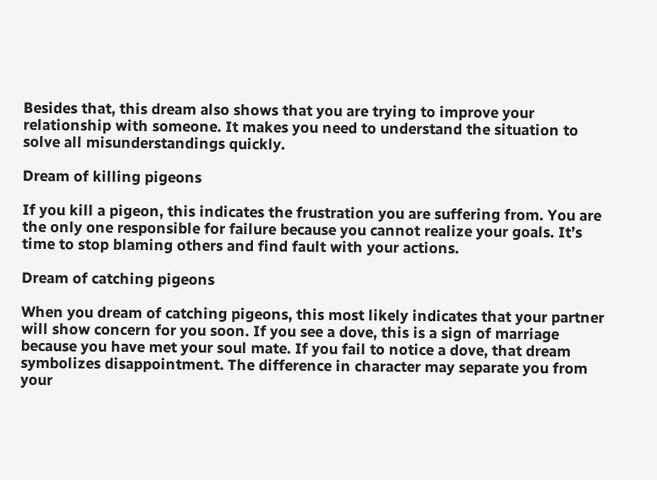Besides that, this dream also shows that you are trying to improve your relationship with someone. It makes you need to understand the situation to solve all misunderstandings quickly.

Dream of killing pigeons

If you kill a pigeon, this indicates the frustration you are suffering from. You are the only one responsible for failure because you cannot realize your goals. It’s time to stop blaming others and find fault with your actions.

Dream of catching pigeons

When you dream of catching pigeons, this most likely indicates that your partner will show concern for you soon. If you see a dove, this is a sign of marriage because you have met your soul mate. If you fail to notice a dove, that dream symbolizes disappointment. The difference in character may separate you from your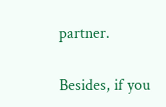partner.

Besides, if you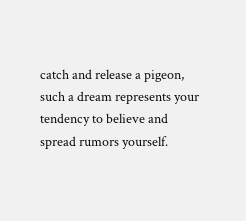catch and release a pigeon, such a dream represents your tendency to believe and spread rumors yourself.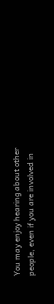You may enjoy hearing about other people, even if you are involved in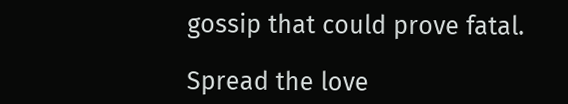gossip that could prove fatal.

Spread the love